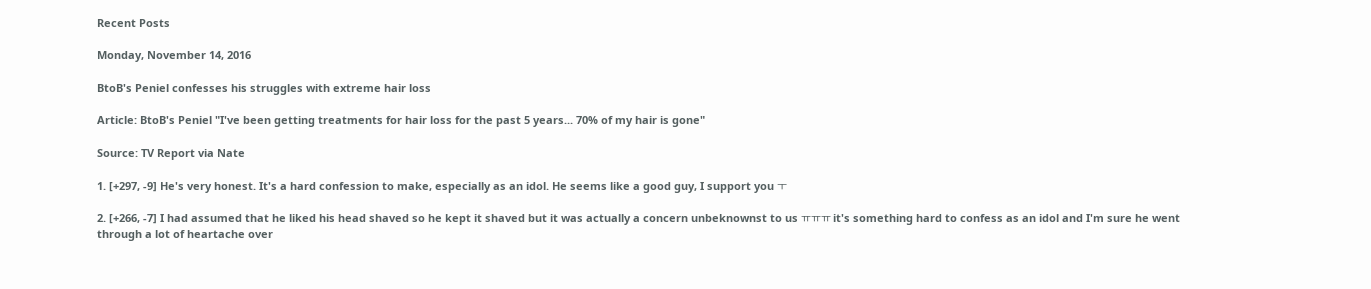Recent Posts

Monday, November 14, 2016

BtoB's Peniel confesses his struggles with extreme hair loss

Article: BtoB's Peniel "I've been getting treatments for hair loss for the past 5 years... 70% of my hair is gone"

Source: TV Report via Nate

1. [+297, -9] He's very honest. It's a hard confession to make, especially as an idol. He seems like a good guy, I support you ㅜ

2. [+266, -7] I had assumed that he liked his head shaved so he kept it shaved but it was actually a concern unbeknownst to us ㅠㅠㅠ it's something hard to confess as an idol and I'm sure he went through a lot of heartache over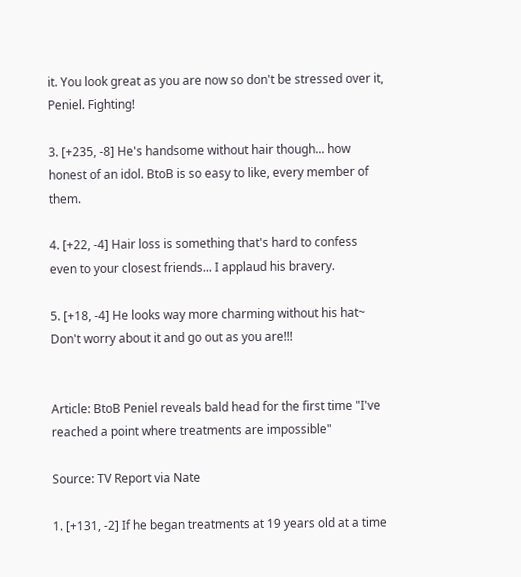it. You look great as you are now so don't be stressed over it, Peniel. Fighting!

3. [+235, -8] He's handsome without hair though... how honest of an idol. BtoB is so easy to like, every member of them.

4. [+22, -4] Hair loss is something that's hard to confess even to your closest friends... I applaud his bravery.

5. [+18, -4] He looks way more charming without his hat~ Don't worry about it and go out as you are!!!


Article: BtoB Peniel reveals bald head for the first time "I've reached a point where treatments are impossible"

Source: TV Report via Nate

1. [+131, -2] If he began treatments at 19 years old at a time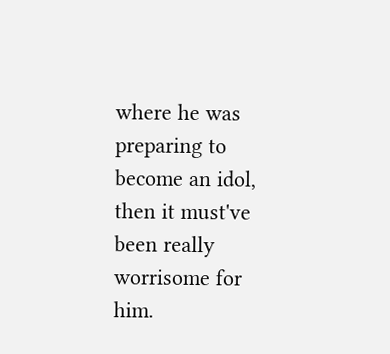where he was preparing to become an idol, then it must've been really worrisome for him.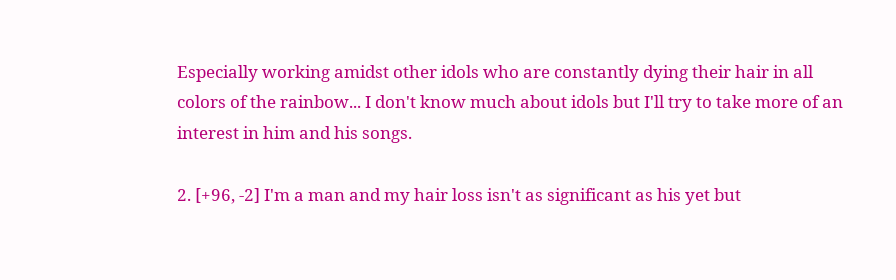Especially working amidst other idols who are constantly dying their hair in all colors of the rainbow... I don't know much about idols but I'll try to take more of an interest in him and his songs.

2. [+96, -2] I'm a man and my hair loss isn't as significant as his yet but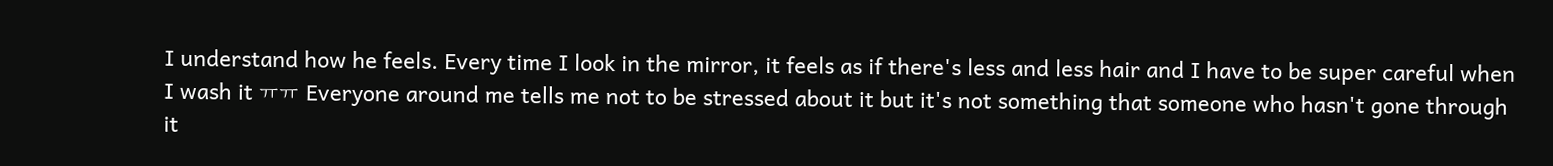I understand how he feels. Every time I look in the mirror, it feels as if there's less and less hair and I have to be super careful when I wash it ㅠㅠ Everyone around me tells me not to be stressed about it but it's not something that someone who hasn't gone through it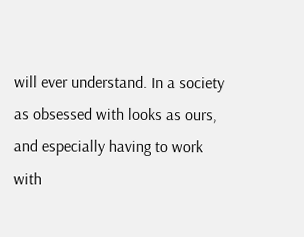will ever understand. In a society as obsessed with looks as ours, and especially having to work with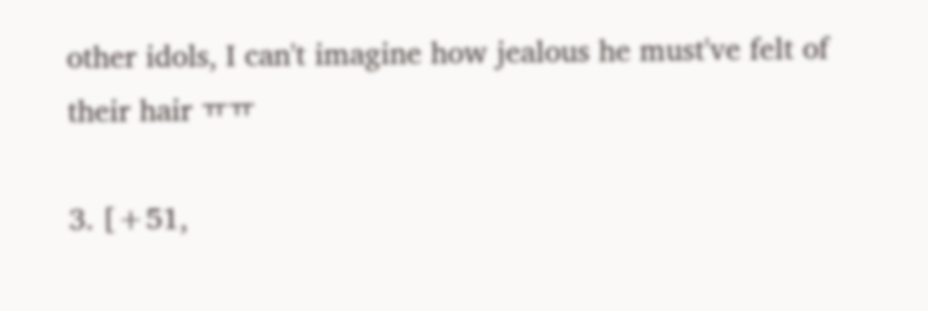other idols, I can't imagine how jealous he must've felt of their hair ㅠㅠ

3. [+51,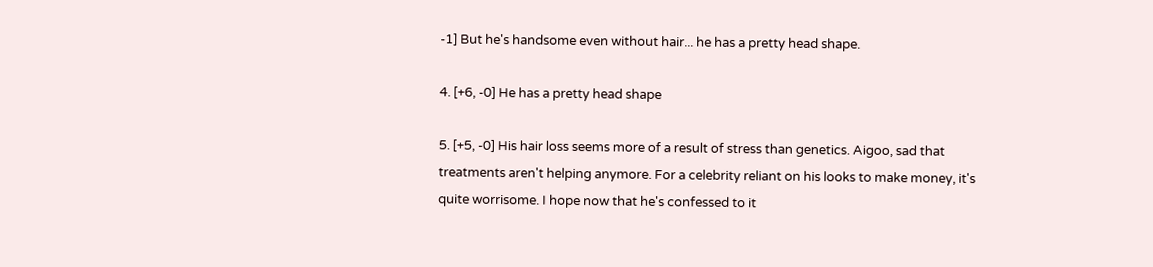-1] But he's handsome even without hair... he has a pretty head shape.

4. [+6, -0] He has a pretty head shape

5. [+5, -0] His hair loss seems more of a result of stress than genetics. Aigoo, sad that treatments aren't helping anymore. For a celebrity reliant on his looks to make money, it's quite worrisome. I hope now that he's confessed to it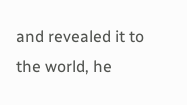and revealed it to the world, he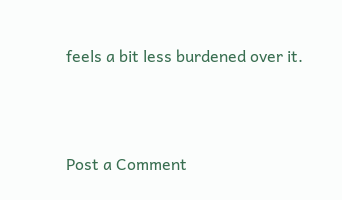feels a bit less burdened over it.



Post a Comment